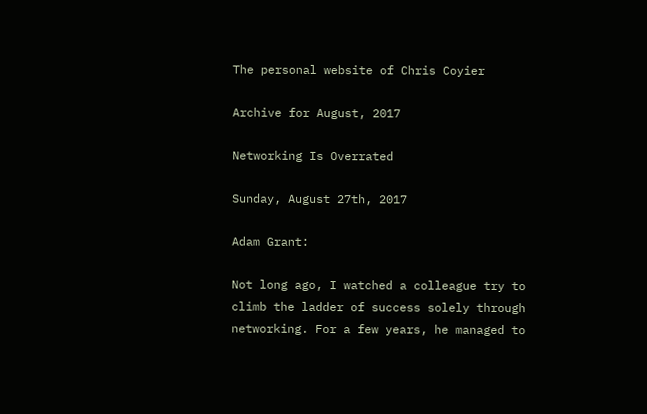The personal website of Chris Coyier

Archive for August, 2017

Networking Is Overrated

Sunday, August 27th, 2017

Adam Grant:

Not long ago, I watched a colleague try to climb the ladder of success solely through networking. For a few years, he managed to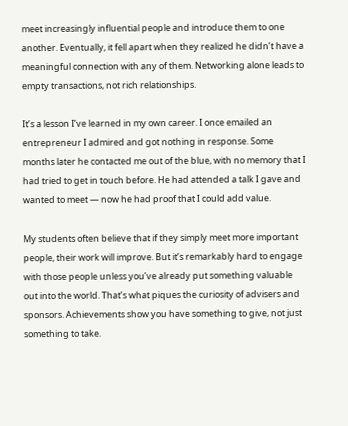meet increasingly influential people and introduce them to one another. Eventually, it fell apart when they realized he didn’t have a meaningful connection with any of them. Networking alone leads to empty transactions, not rich relationships.

It’s a lesson I’ve learned in my own career. I once emailed an entrepreneur I admired and got nothing in response. Some months later he contacted me out of the blue, with no memory that I had tried to get in touch before. He had attended a talk I gave and wanted to meet — now he had proof that I could add value.

My students often believe that if they simply meet more important people, their work will improve. But it’s remarkably hard to engage with those people unless you’ve already put something valuable out into the world. That’s what piques the curiosity of advisers and sponsors. Achievements show you have something to give, not just something to take.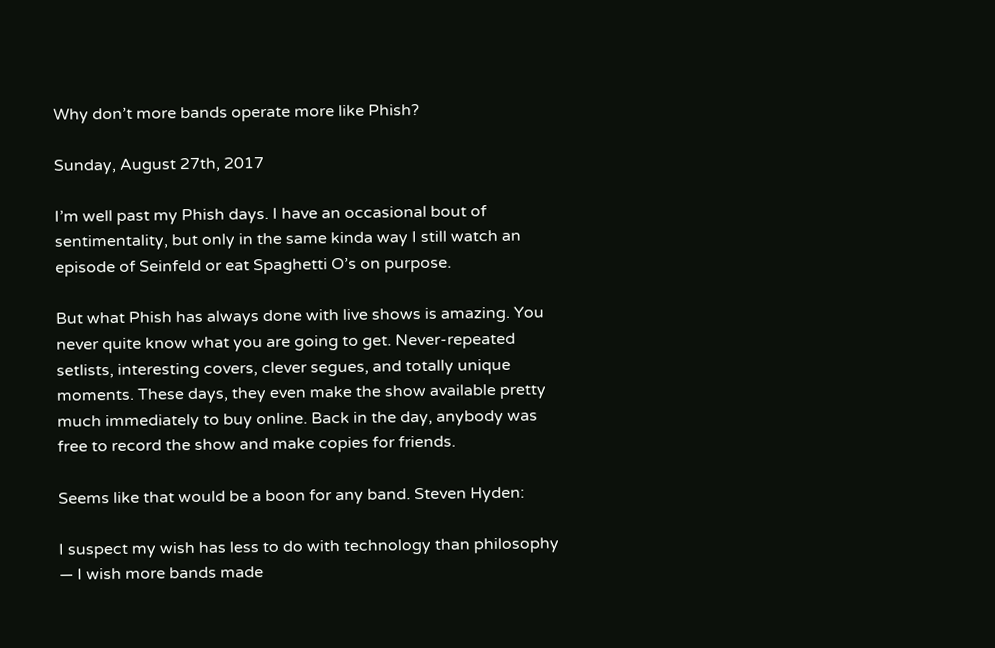Why don’t more bands operate more like Phish?

Sunday, August 27th, 2017

I’m well past my Phish days. I have an occasional bout of sentimentality, but only in the same kinda way I still watch an episode of Seinfeld or eat Spaghetti O’s on purpose.

But what Phish has always done with live shows is amazing. You never quite know what you are going to get. Never-repeated setlists, interesting covers, clever segues, and totally unique moments. These days, they even make the show available pretty much immediately to buy online. Back in the day, anybody was free to record the show and make copies for friends.

Seems like that would be a boon for any band. Steven Hyden:

I suspect my wish has less to do with technology than philosophy — I wish more bands made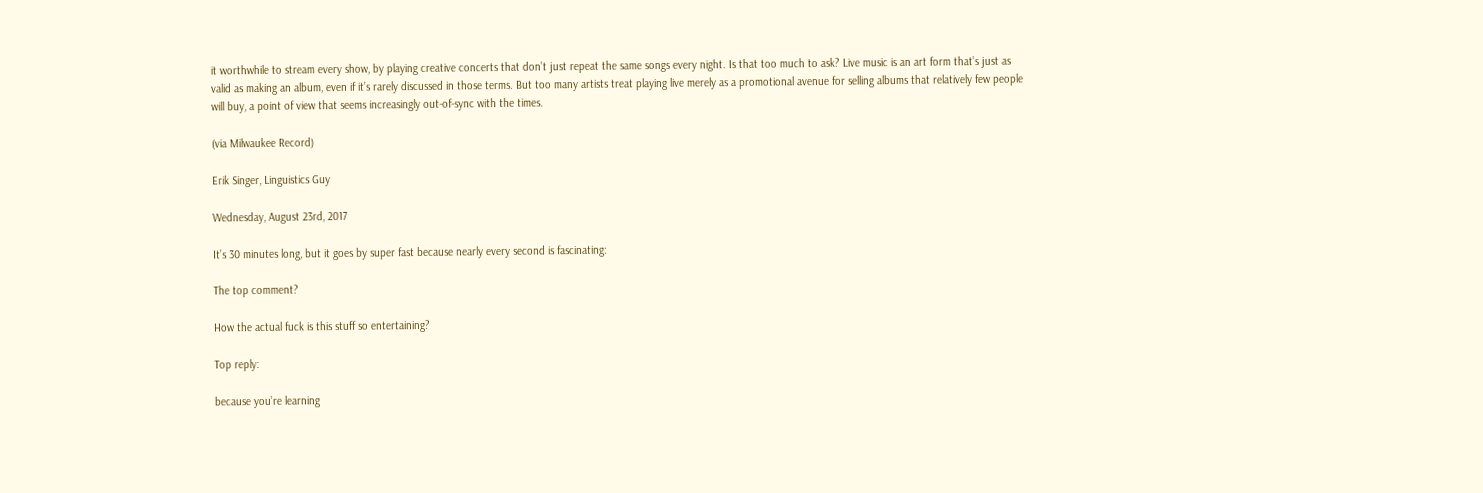it worthwhile to stream every show, by playing creative concerts that don’t just repeat the same songs every night. Is that too much to ask? Live music is an art form that’s just as valid as making an album, even if it’s rarely discussed in those terms. But too many artists treat playing live merely as a promotional avenue for selling albums that relatively few people will buy, a point of view that seems increasingly out-of-sync with the times.

(via Milwaukee Record)

Erik Singer, Linguistics Guy

Wednesday, August 23rd, 2017

It’s 30 minutes long, but it goes by super fast because nearly every second is fascinating:

The top comment?

How the actual fuck is this stuff so entertaining?

Top reply:

because you’re learning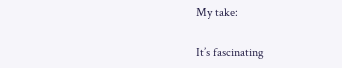My take:

It’s fascinating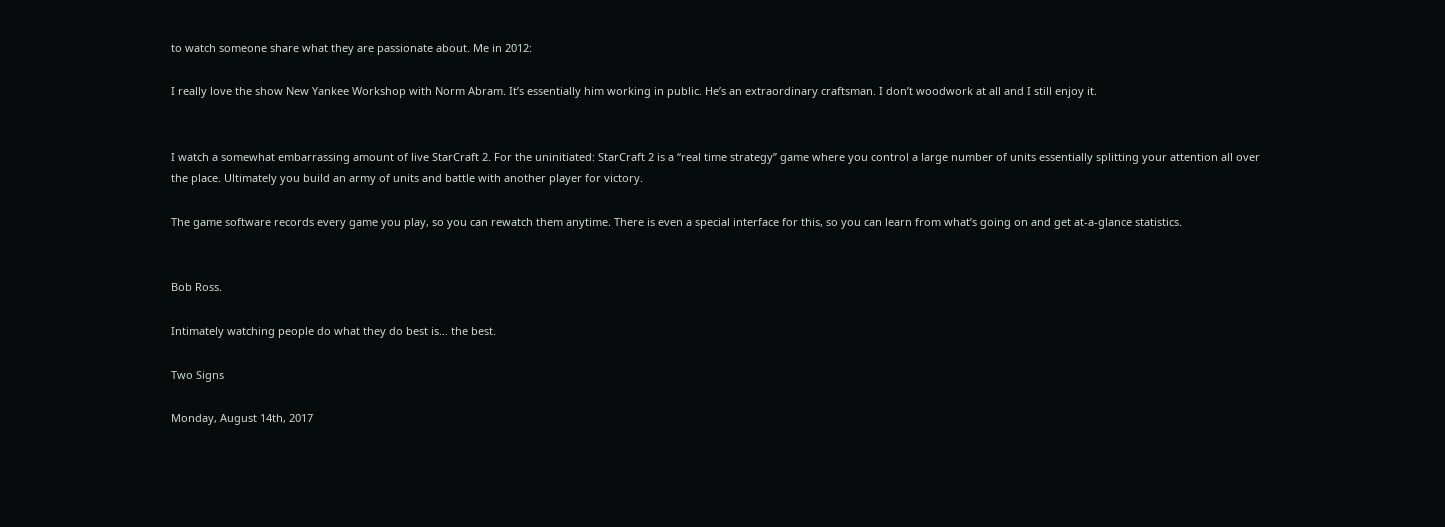to watch someone share what they are passionate about. Me in 2012:

I really love the show New Yankee Workshop with Norm Abram. It’s essentially him working in public. He’s an extraordinary craftsman. I don’t woodwork at all and I still enjoy it.


I watch a somewhat embarrassing amount of live StarCraft 2. For the uninitiated: StarCraft 2 is a “real time strategy” game where you control a large number of units essentially splitting your attention all over the place. Ultimately you build an army of units and battle with another player for victory.

The game software records every game you play, so you can rewatch them anytime. There is even a special interface for this, so you can learn from what’s going on and get at-a-glance statistics.


Bob Ross.

Intimately watching people do what they do best is… the best.

Two Signs

Monday, August 14th, 2017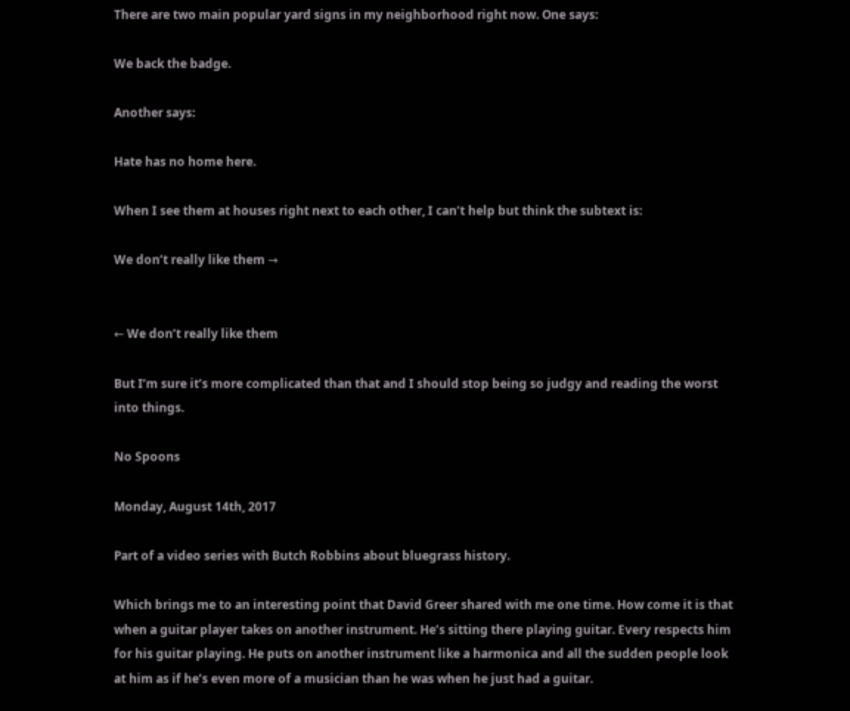There are two main popular yard signs in my neighborhood right now. One says:

We back the badge.

Another says:

Hate has no home here.

When I see them at houses right next to each other, I can’t help but think the subtext is:

We don’t really like them →


← We don’t really like them

But I’m sure it’s more complicated than that and I should stop being so judgy and reading the worst into things.

No Spoons

Monday, August 14th, 2017

Part of a video series with Butch Robbins about bluegrass history.

Which brings me to an interesting point that David Greer shared with me one time. How come it is that when a guitar player takes on another instrument. He’s sitting there playing guitar. Every respects him for his guitar playing. He puts on another instrument like a harmonica and all the sudden people look at him as if he’s even more of a musician than he was when he just had a guitar.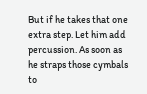But if he takes that one extra step. Let him add percussion. As soon as he straps those cymbals to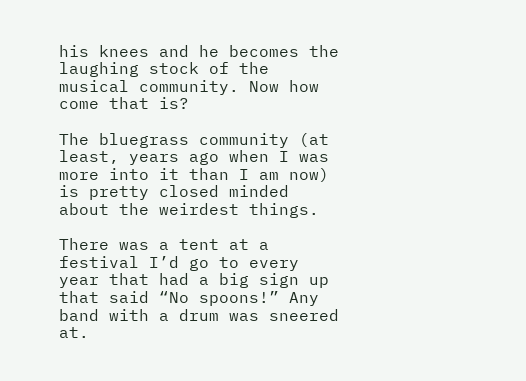his knees and he becomes the laughing stock of the musical community. Now how come that is?

The bluegrass community (at least, years ago when I was more into it than I am now) is pretty closed minded about the weirdest things.

There was a tent at a festival I’d go to every year that had a big sign up that said “No spoons!” Any band with a drum was sneered at.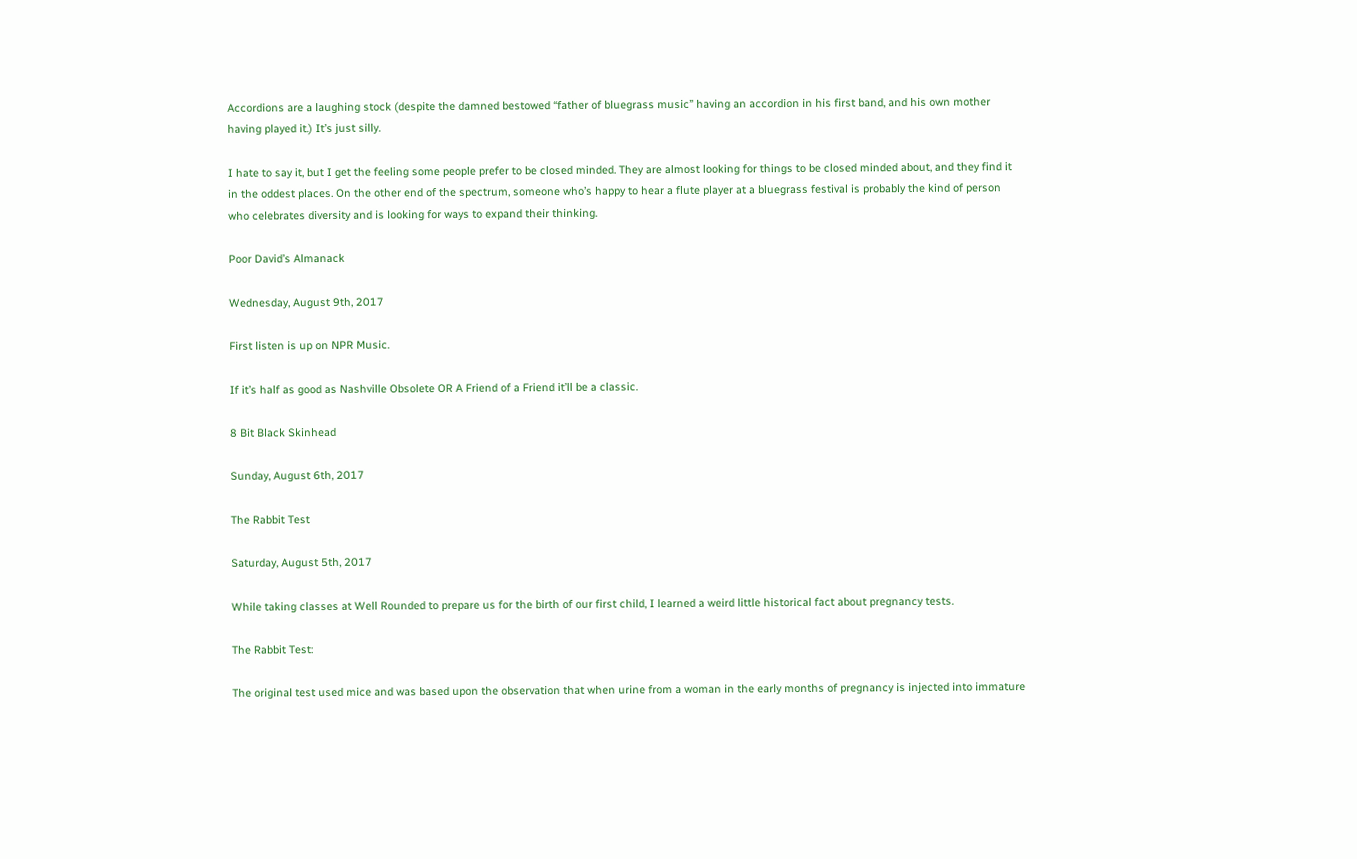Accordions are a laughing stock (despite the damned bestowed “father of bluegrass music” having an accordion in his first band, and his own mother having played it.) It’s just silly.

I hate to say it, but I get the feeling some people prefer to be closed minded. They are almost looking for things to be closed minded about, and they find it in the oddest places. On the other end of the spectrum, someone who’s happy to hear a flute player at a bluegrass festival is probably the kind of person who celebrates diversity and is looking for ways to expand their thinking.

Poor David’s Almanack

Wednesday, August 9th, 2017

First listen is up on NPR Music.

If it’s half as good as Nashville Obsolete OR A Friend of a Friend it’ll be a classic.

8 Bit Black Skinhead

Sunday, August 6th, 2017

The Rabbit Test

Saturday, August 5th, 2017

While taking classes at Well Rounded to prepare us for the birth of our first child, I learned a weird little historical fact about pregnancy tests.

The Rabbit Test:

The original test used mice and was based upon the observation that when urine from a woman in the early months of pregnancy is injected into immature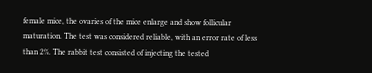female mice, the ovaries of the mice enlarge and show follicular maturation. The test was considered reliable, with an error rate of less than 2%. The rabbit test consisted of injecting the tested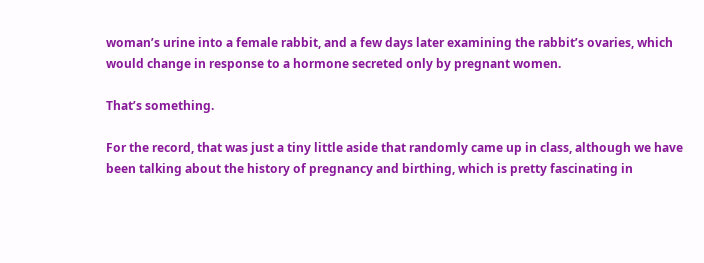woman’s urine into a female rabbit, and a few days later examining the rabbit’s ovaries, which would change in response to a hormone secreted only by pregnant women.

That’s something.

For the record, that was just a tiny little aside that randomly came up in class, although we have been talking about the history of pregnancy and birthing, which is pretty fascinating in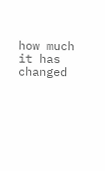how much it has changed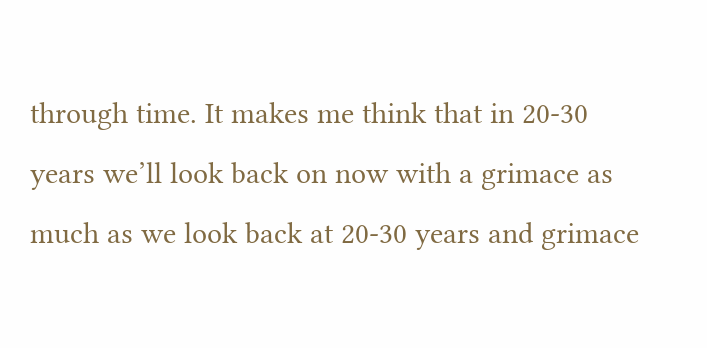through time. It makes me think that in 20-30 years we’ll look back on now with a grimace as much as we look back at 20-30 years and grimace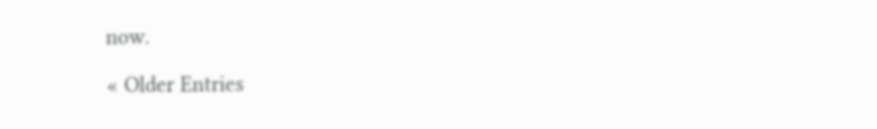now.

« Older Entries